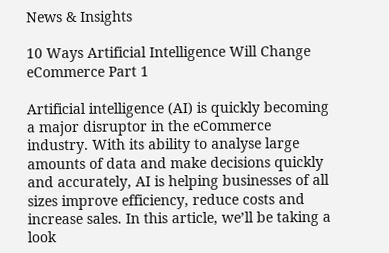News & Insights

10 Ways Artificial Intelligence Will Change eCommerce Part 1

Artificial intelligence (AI) is quickly becoming a major disruptor in the eCommerce industry. With its ability to analyse large amounts of data and make decisions quickly and accurately, AI is helping businesses of all sizes improve efficiency, reduce costs and increase sales. In this article, we’ll be taking a look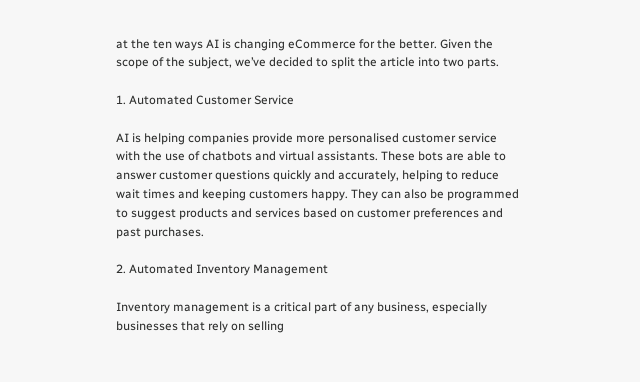at the ten ways AI is changing eCommerce for the better. Given the scope of the subject, we’ve decided to split the article into two parts.

1. Automated Customer Service

AI is helping companies provide more personalised customer service with the use of chatbots and virtual assistants. These bots are able to answer customer questions quickly and accurately, helping to reduce wait times and keeping customers happy. They can also be programmed to suggest products and services based on customer preferences and past purchases.

2. Automated Inventory Management

Inventory management is a critical part of any business, especially businesses that rely on selling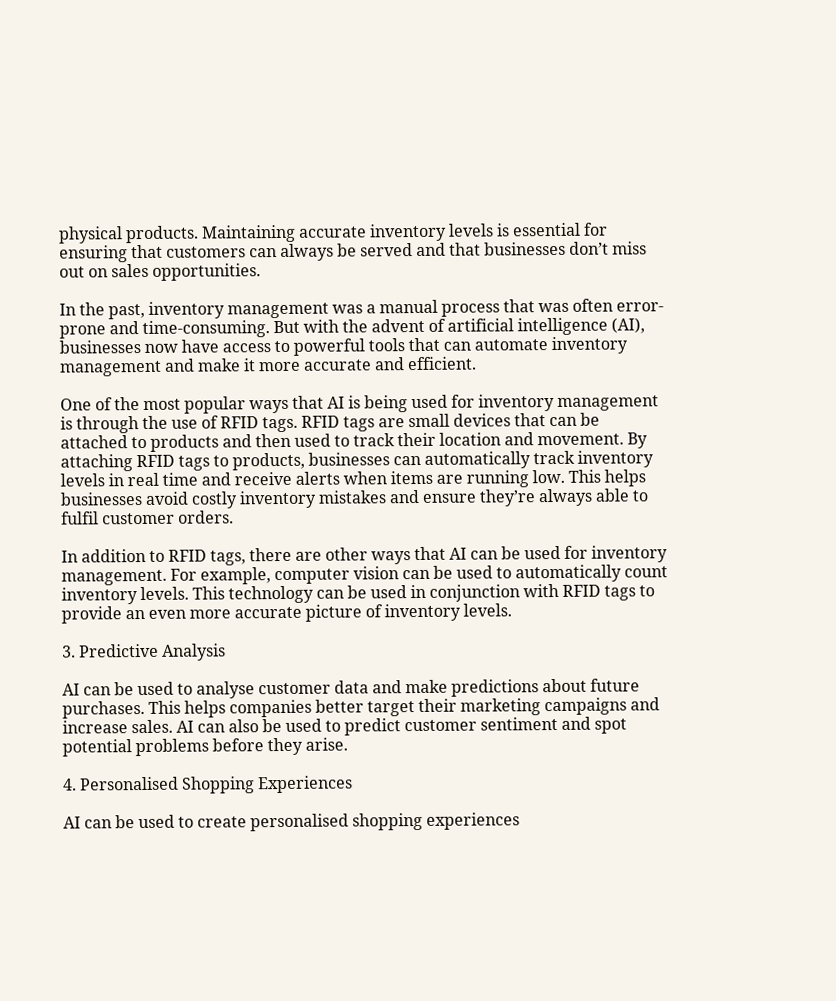physical products. Maintaining accurate inventory levels is essential for ensuring that customers can always be served and that businesses don’t miss out on sales opportunities.

In the past, inventory management was a manual process that was often error-prone and time-consuming. But with the advent of artificial intelligence (AI), businesses now have access to powerful tools that can automate inventory management and make it more accurate and efficient.

One of the most popular ways that AI is being used for inventory management is through the use of RFID tags. RFID tags are small devices that can be attached to products and then used to track their location and movement. By attaching RFID tags to products, businesses can automatically track inventory levels in real time and receive alerts when items are running low. This helps businesses avoid costly inventory mistakes and ensure they’re always able to fulfil customer orders.

In addition to RFID tags, there are other ways that AI can be used for inventory management. For example, computer vision can be used to automatically count inventory levels. This technology can be used in conjunction with RFID tags to provide an even more accurate picture of inventory levels.

3. Predictive Analysis

AI can be used to analyse customer data and make predictions about future purchases. This helps companies better target their marketing campaigns and increase sales. AI can also be used to predict customer sentiment and spot potential problems before they arise.

4. Personalised Shopping Experiences

AI can be used to create personalised shopping experiences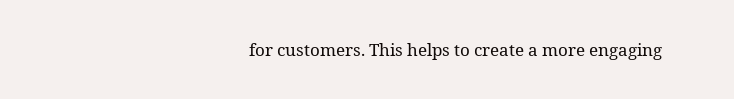for customers. This helps to create a more engaging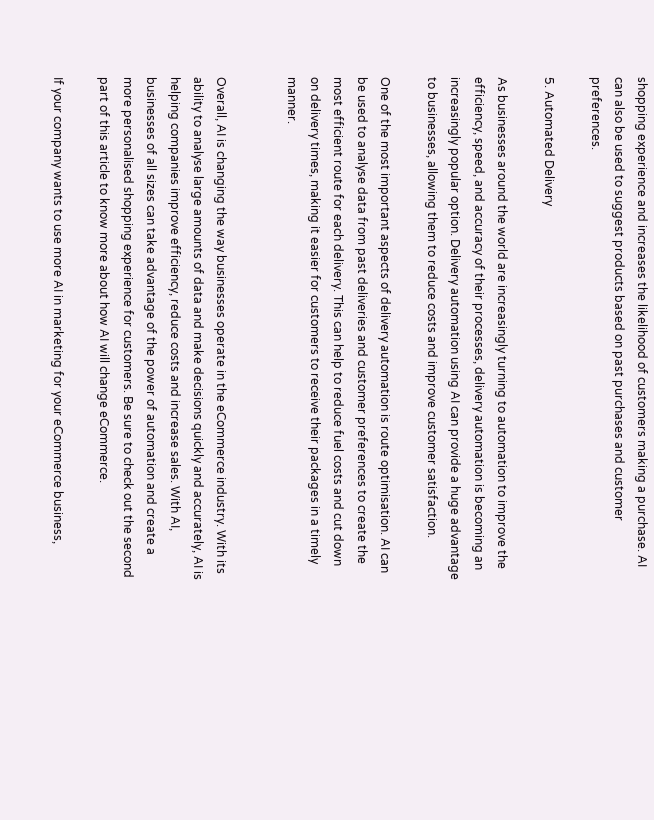shopping experience and increases the likelihood of customers making a purchase. AI can also be used to suggest products based on past purchases and customer preferences.

5. Automated Delivery

As businesses around the world are increasingly turning to automation to improve the efficiency, speed, and accuracy of their processes, delivery automation is becoming an increasingly popular option. Delivery automation using AI can provide a huge advantage to businesses, allowing them to reduce costs and improve customer satisfaction.

One of the most important aspects of delivery automation is route optimisation. AI can be used to analyse data from past deliveries and customer preferences to create the most efficient route for each delivery. This can help to reduce fuel costs and cut down on delivery times, making it easier for customers to receive their packages in a timely manner.


Overall, AI is changing the way businesses operate in the eCommerce industry. With its ability to analyse large amounts of data and make decisions quickly and accurately, AI is helping companies improve efficiency, reduce costs and increase sales. With AI, businesses of all sizes can take advantage of the power of automation and create a more personalised shopping experience for customers. Be sure to check out the second part of this article to know more about how AI will change eCommerce.

If your company wants to use more AI in marketing for your eCommerce business,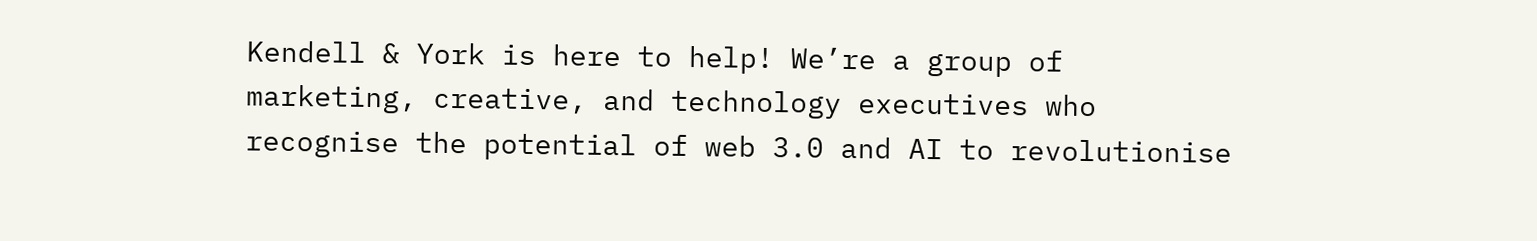Kendell & York is here to help! We’re a group of marketing, creative, and technology executives who recognise the potential of web 3.0 and AI to revolutionise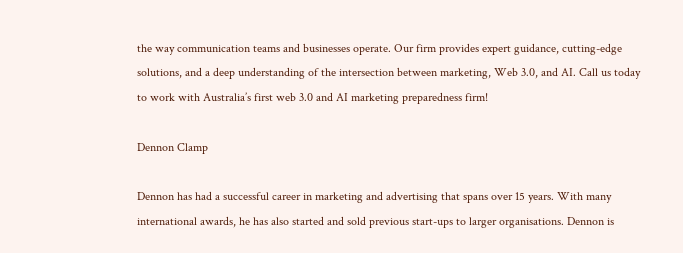the way communication teams and businesses operate. Our firm provides expert guidance, cutting-edge solutions, and a deep understanding of the intersection between marketing, Web 3.0, and AI. Call us today to work with Australia’s first web 3.0 and AI marketing preparedness firm!

Dennon Clamp

Dennon has had a successful career in marketing and advertising that spans over 15 years. With many international awards, he has also started and sold previous start-ups to larger organisations. Dennon is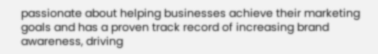passionate about helping businesses achieve their marketing goals and has a proven track record of increasing brand awareness, driving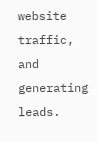website traffic, and generating leads.